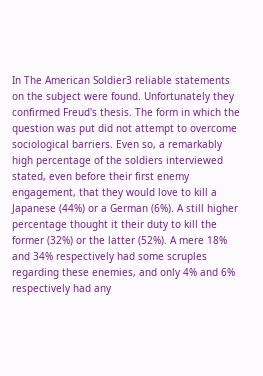In The American Soldier3 reliable statements on the subject were found. Unfortunately they confirmed Freud's thesis. The form in which the question was put did not attempt to overcome sociological barriers. Even so, a remarkably high percentage of the soldiers interviewed stated, even before their first enemy engagement, that they would love to kill a Japanese (44%) or a German (6%). A still higher percentage thought it their duty to kill the former (32%) or the latter (52%). A mere 18% and 34% respectively had some scruples regarding these enemies, and only 4% and 6% respectively had any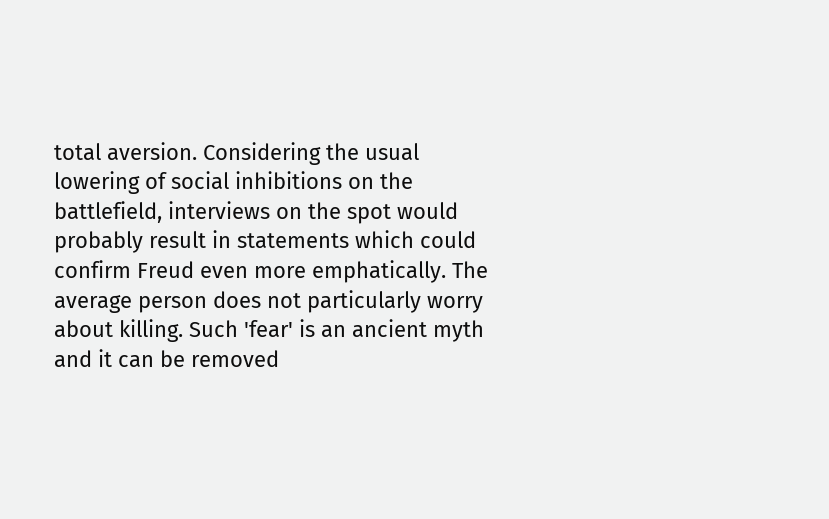total aversion. Considering the usual lowering of social inhibitions on the battlefield, interviews on the spot would probably result in statements which could confirm Freud even more emphatically. The average person does not particularly worry about killing. Such 'fear' is an ancient myth and it can be removed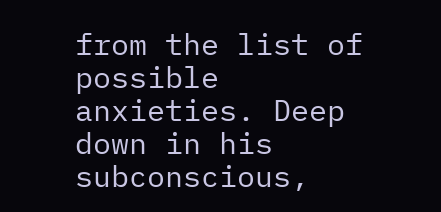from the list of possible anxieties. Deep down in his subconscious,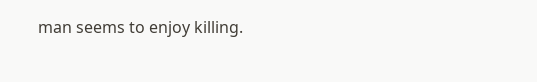man seems to enjoy killing.